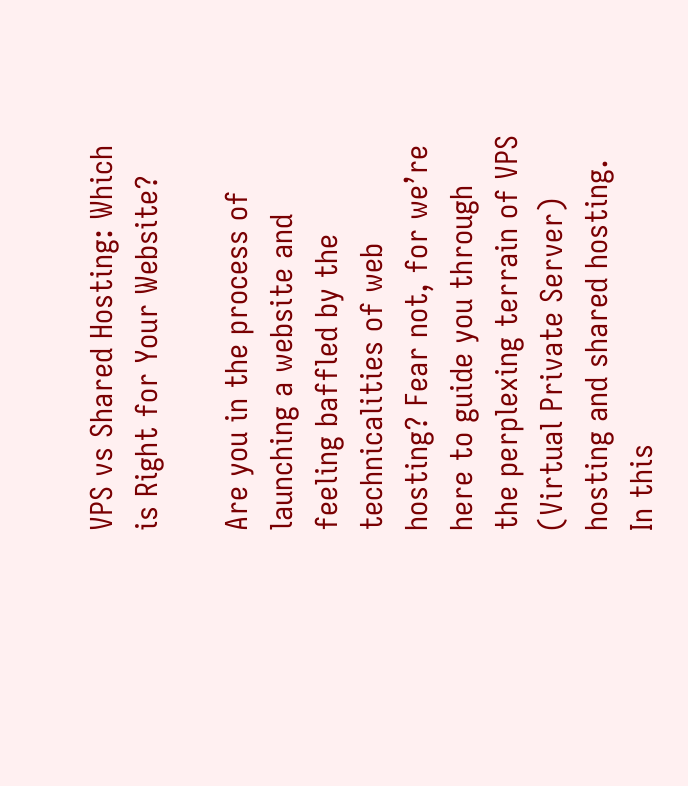VPS vs Shared Hosting: Which is Right for Your Website?

Are you in the process of launching a website and feeling baffled by the technicalities of web hosting? Fear not, for we’re here to guide you through the perplexing terrain of VPS (Virtual Private Server) hosting and shared hosting. In this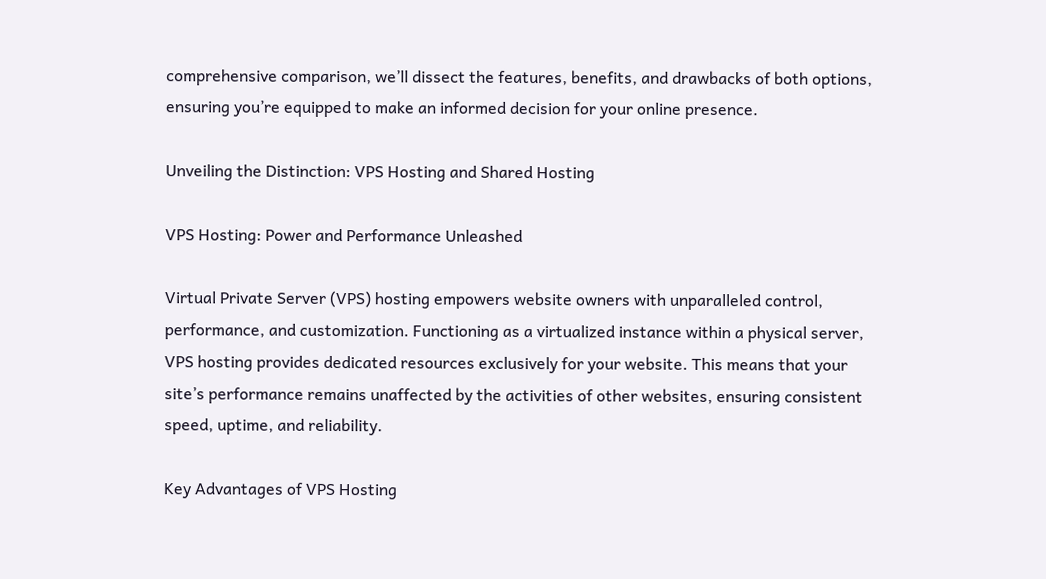comprehensive comparison, we’ll dissect the features, benefits, and drawbacks of both options, ensuring you’re equipped to make an informed decision for your online presence.

Unveiling the Distinction: VPS Hosting and Shared Hosting

VPS Hosting: Power and Performance Unleashed

Virtual Private Server (VPS) hosting empowers website owners with unparalleled control, performance, and customization. Functioning as a virtualized instance within a physical server, VPS hosting provides dedicated resources exclusively for your website. This means that your site’s performance remains unaffected by the activities of other websites, ensuring consistent speed, uptime, and reliability.

Key Advantages of VPS Hosting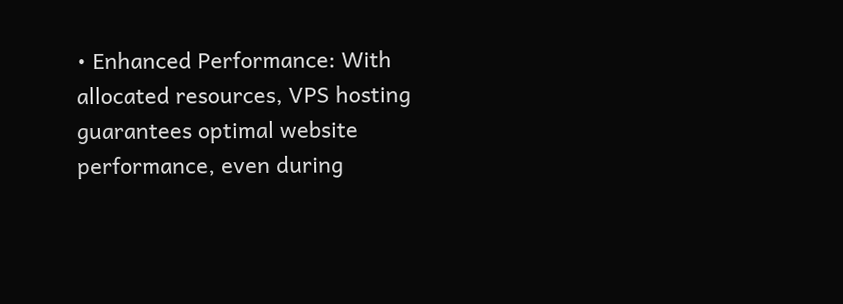• Enhanced Performance: With allocated resources, VPS hosting guarantees optimal website performance, even during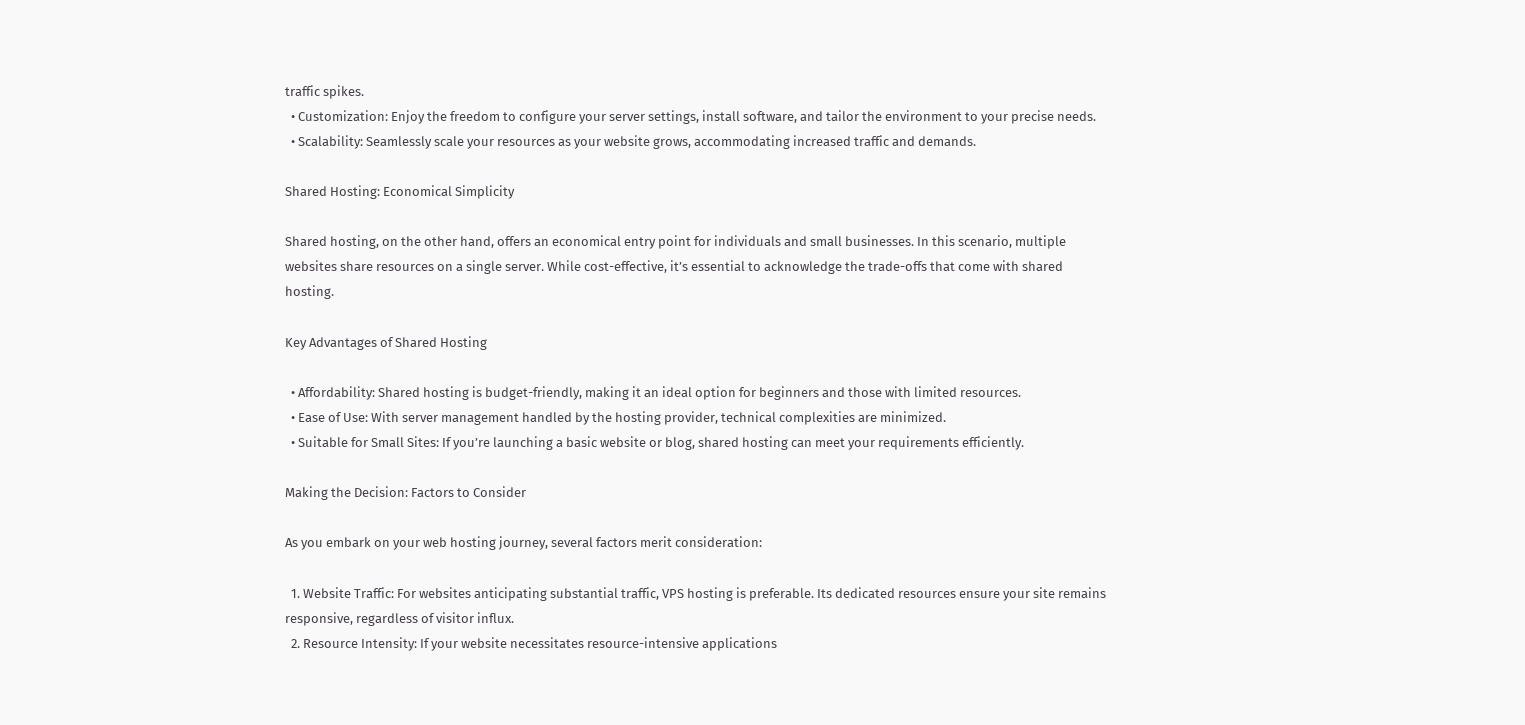traffic spikes.
  • Customization: Enjoy the freedom to configure your server settings, install software, and tailor the environment to your precise needs.
  • Scalability: Seamlessly scale your resources as your website grows, accommodating increased traffic and demands.

Shared Hosting: Economical Simplicity

Shared hosting, on the other hand, offers an economical entry point for individuals and small businesses. In this scenario, multiple websites share resources on a single server. While cost-effective, it’s essential to acknowledge the trade-offs that come with shared hosting.

Key Advantages of Shared Hosting

  • Affordability: Shared hosting is budget-friendly, making it an ideal option for beginners and those with limited resources.
  • Ease of Use: With server management handled by the hosting provider, technical complexities are minimized.
  • Suitable for Small Sites: If you’re launching a basic website or blog, shared hosting can meet your requirements efficiently.

Making the Decision: Factors to Consider

As you embark on your web hosting journey, several factors merit consideration:

  1. Website Traffic: For websites anticipating substantial traffic, VPS hosting is preferable. Its dedicated resources ensure your site remains responsive, regardless of visitor influx.
  2. Resource Intensity: If your website necessitates resource-intensive applications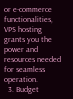or e-commerce functionalities, VPS hosting grants you the power and resources needed for seamless operation.
  3. Budget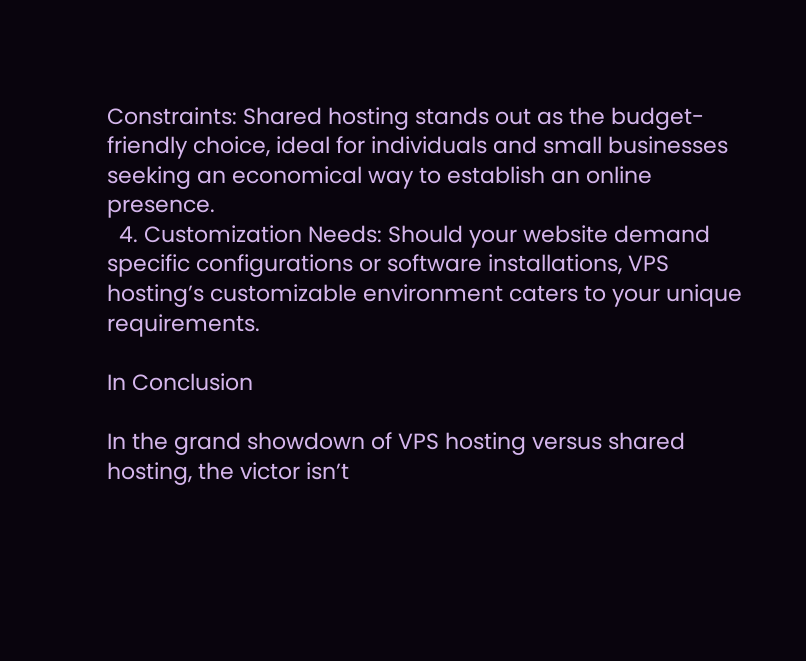Constraints: Shared hosting stands out as the budget-friendly choice, ideal for individuals and small businesses seeking an economical way to establish an online presence.
  4. Customization Needs: Should your website demand specific configurations or software installations, VPS hosting’s customizable environment caters to your unique requirements.

In Conclusion

In the grand showdown of VPS hosting versus shared hosting, the victor isn’t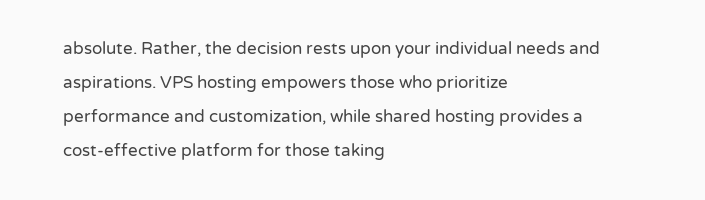absolute. Rather, the decision rests upon your individual needs and aspirations. VPS hosting empowers those who prioritize performance and customization, while shared hosting provides a cost-effective platform for those taking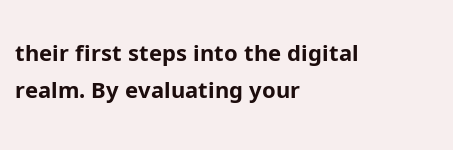their first steps into the digital realm. By evaluating your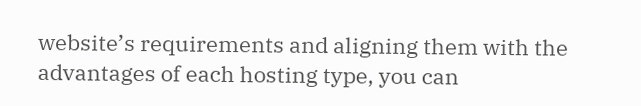website’s requirements and aligning them with the advantages of each hosting type, you can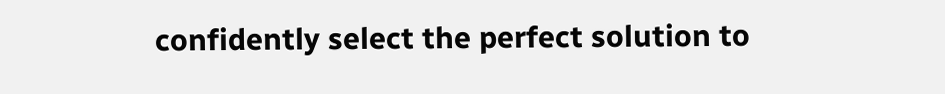confidently select the perfect solution to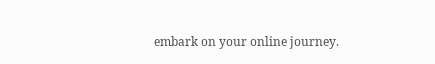embark on your online journey.